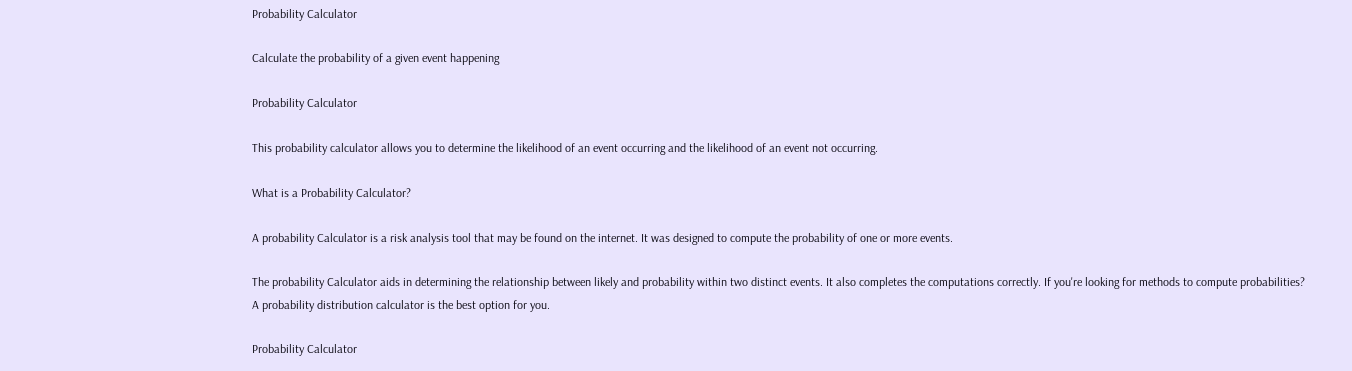Probability Calculator

Calculate the probability of a given event happening

Probability Calculator

This probability calculator allows you to determine the likelihood of an event occurring and the likelihood of an event not occurring.

What is a Probability Calculator?

A probability Calculator is a risk analysis tool that may be found on the internet. It was designed to compute the probability of one or more events.

The probability Calculator aids in determining the relationship between likely and probability within two distinct events. It also completes the computations correctly. If you're looking for methods to compute probabilities? A probability distribution calculator is the best option for you.

Probability Calculator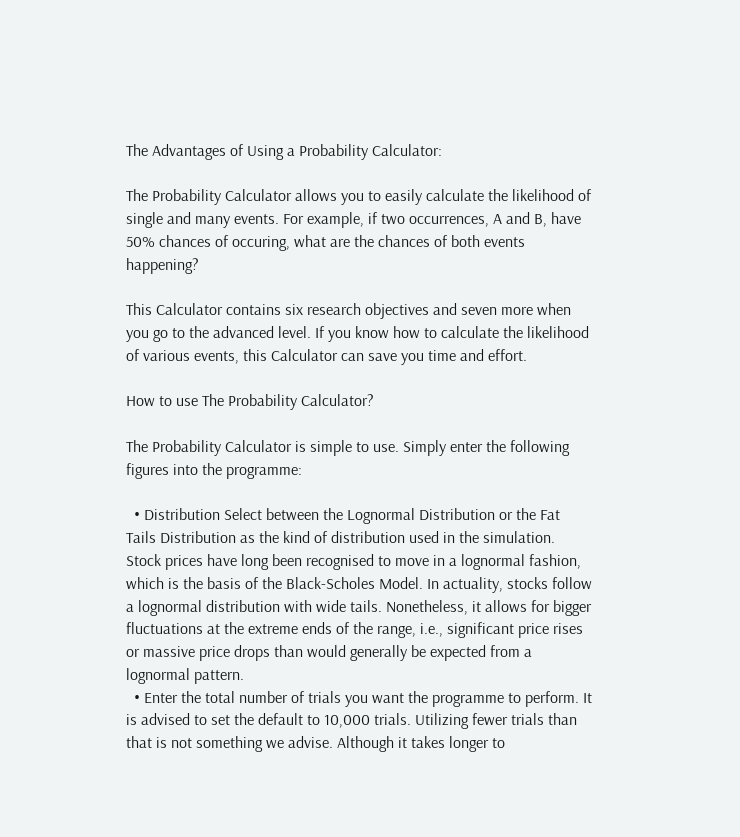The Advantages of Using a Probability Calculator:

The Probability Calculator allows you to easily calculate the likelihood of single and many events. For example, if two occurrences, A and B, have 50% chances of occuring, what are the chances of both events happening?

This Calculator contains six research objectives and seven more when you go to the advanced level. If you know how to calculate the likelihood of various events, this Calculator can save you time and effort.

How to use The Probability Calculator?

The Probability Calculator is simple to use. Simply enter the following figures into the programme:

  • Distribution Select between the Lognormal Distribution or the Fat Tails Distribution as the kind of distribution used in the simulation. Stock prices have long been recognised to move in a lognormal fashion, which is the basis of the Black-Scholes Model. In actuality, stocks follow a lognormal distribution with wide tails. Nonetheless, it allows for bigger fluctuations at the extreme ends of the range, i.e., significant price rises or massive price drops than would generally be expected from a lognormal pattern.
  • Enter the total number of trials you want the programme to perform. It is advised to set the default to 10,000 trials. Utilizing fewer trials than that is not something we advise. Although it takes longer to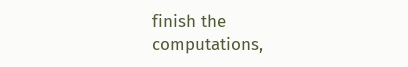finish the computations,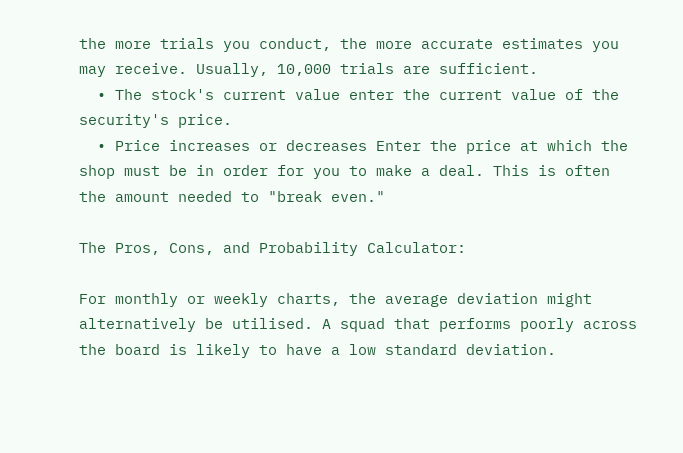the more trials you conduct, the more accurate estimates you may receive. Usually, 10,000 trials are sufficient.
  • The stock's current value enter the current value of the security's price.
  • Price increases or decreases Enter the price at which the shop must be in order for you to make a deal. This is often the amount needed to "break even."

The Pros, Cons, and Probability Calculator:

For monthly or weekly charts, the average deviation might alternatively be utilised. A squad that performs poorly across the board is likely to have a low standard deviation.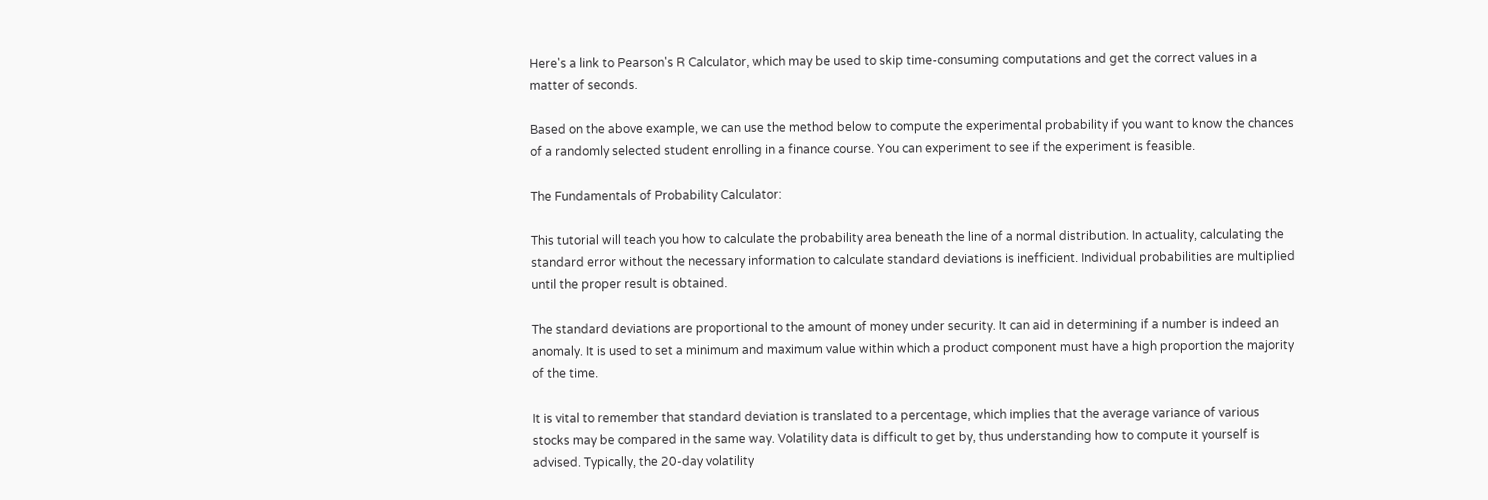Here's a link to Pearson's R Calculator, which may be used to skip time-consuming computations and get the correct values in a matter of seconds.

Based on the above example, we can use the method below to compute the experimental probability if you want to know the chances of a randomly selected student enrolling in a finance course. You can experiment to see if the experiment is feasible.

The Fundamentals of Probability Calculator:

This tutorial will teach you how to calculate the probability area beneath the line of a normal distribution. In actuality, calculating the standard error without the necessary information to calculate standard deviations is inefficient. Individual probabilities are multiplied until the proper result is obtained.

The standard deviations are proportional to the amount of money under security. It can aid in determining if a number is indeed an anomaly. It is used to set a minimum and maximum value within which a product component must have a high proportion the majority of the time.

It is vital to remember that standard deviation is translated to a percentage, which implies that the average variance of various stocks may be compared in the same way. Volatility data is difficult to get by, thus understanding how to compute it yourself is advised. Typically, the 20-day volatility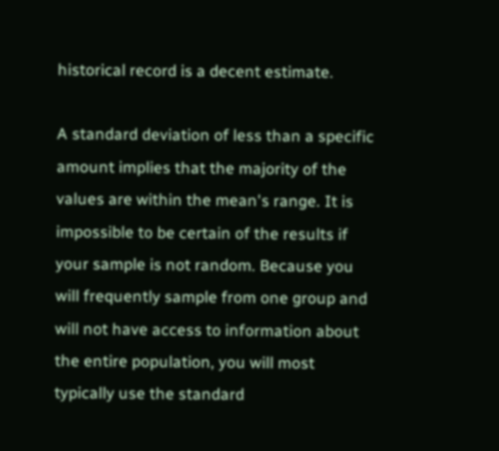historical record is a decent estimate.

A standard deviation of less than a specific amount implies that the majority of the values are within the mean's range. It is impossible to be certain of the results if your sample is not random. Because you will frequently sample from one group and will not have access to information about the entire population, you will most typically use the standard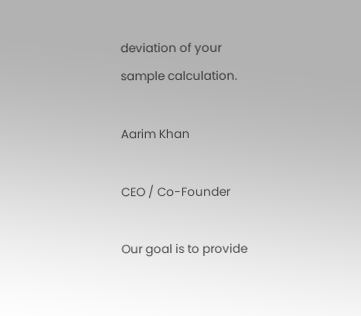deviation of your sample calculation.

Aarim Khan

CEO / Co-Founder

Our goal is to provide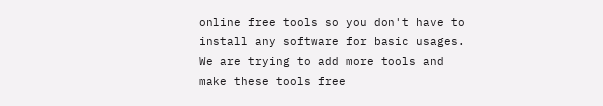online free tools so you don't have to install any software for basic usages. We are trying to add more tools and make these tools free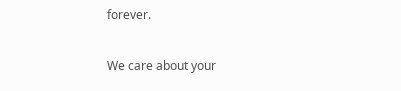forever.

We care about your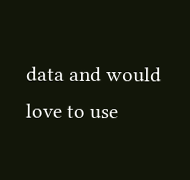data and would love to use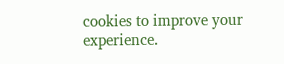cookies to improve your experience.